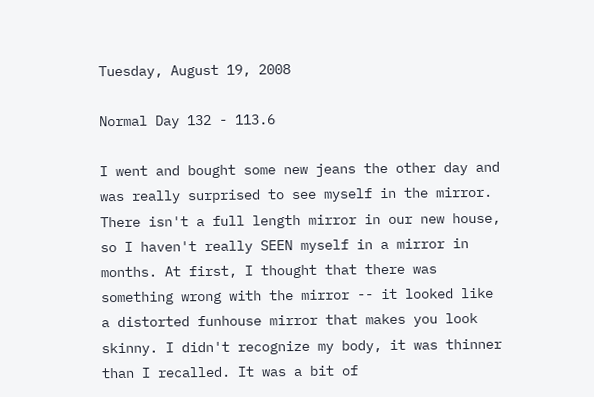Tuesday, August 19, 2008

Normal Day 132 - 113.6

I went and bought some new jeans the other day and was really surprised to see myself in the mirror. There isn't a full length mirror in our new house, so I haven't really SEEN myself in a mirror in months. At first, I thought that there was something wrong with the mirror -- it looked like a distorted funhouse mirror that makes you look skinny. I didn't recognize my body, it was thinner than I recalled. It was a bit of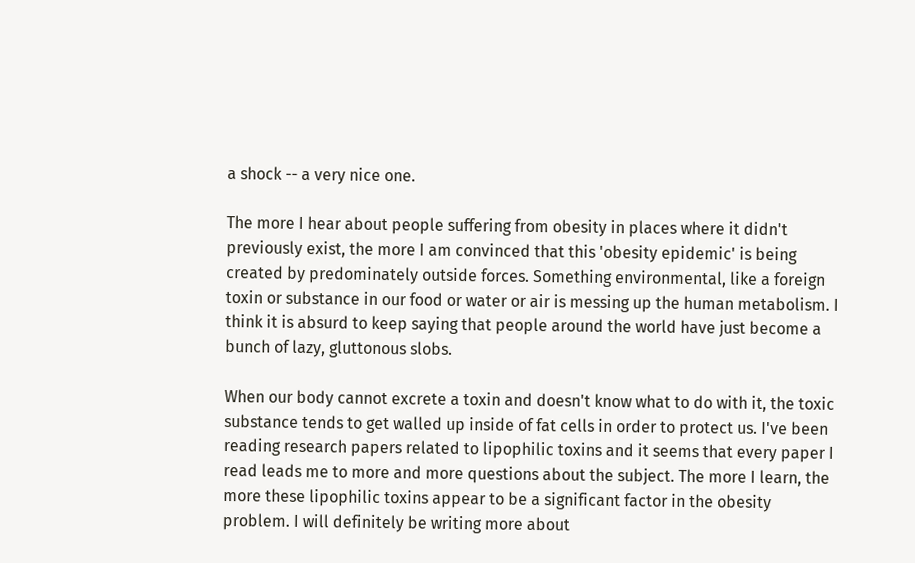a shock -- a very nice one.

The more I hear about people suffering from obesity in places where it didn't previously exist, the more I am convinced that this 'obesity epidemic' is being created by predominately outside forces. Something environmental, like a foreign toxin or substance in our food or water or air is messing up the human metabolism. I think it is absurd to keep saying that people around the world have just become a bunch of lazy, gluttonous slobs.

When our body cannot excrete a toxin and doesn't know what to do with it, the toxic substance tends to get walled up inside of fat cells in order to protect us. I've been reading research papers related to lipophilic toxins and it seems that every paper I read leads me to more and more questions about the subject. The more I learn, the more these lipophilic toxins appear to be a significant factor in the obesity problem. I will definitely be writing more about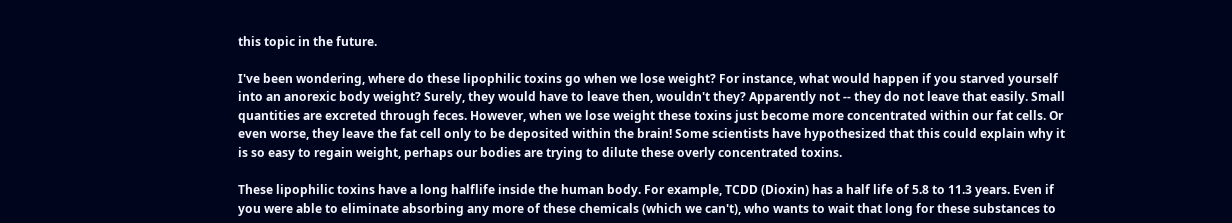this topic in the future.

I've been wondering, where do these lipophilic toxins go when we lose weight? For instance, what would happen if you starved yourself into an anorexic body weight? Surely, they would have to leave then, wouldn't they? Apparently not -- they do not leave that easily. Small quantities are excreted through feces. However, when we lose weight these toxins just become more concentrated within our fat cells. Or even worse, they leave the fat cell only to be deposited within the brain! Some scientists have hypothesized that this could explain why it is so easy to regain weight, perhaps our bodies are trying to dilute these overly concentrated toxins.

These lipophilic toxins have a long halflife inside the human body. For example, TCDD (Dioxin) has a half life of 5.8 to 11.3 years. Even if you were able to eliminate absorbing any more of these chemicals (which we can't), who wants to wait that long for these substances to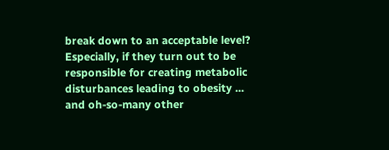break down to an acceptable level? Especially, if they turn out to be responsible for creating metabolic disturbances leading to obesity ... and oh-so-many other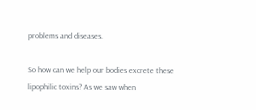problems and diseases.

So how can we help our bodies excrete these lipophilic toxins? As we saw when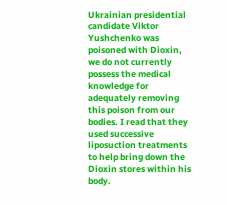Ukrainian presidential candidate Viktor Yushchenko was poisoned with Dioxin, we do not currently possess the medical knowledge for adequately removing this poison from our bodies. I read that they used successive liposuction treatments to help bring down the Dioxin stores within his body.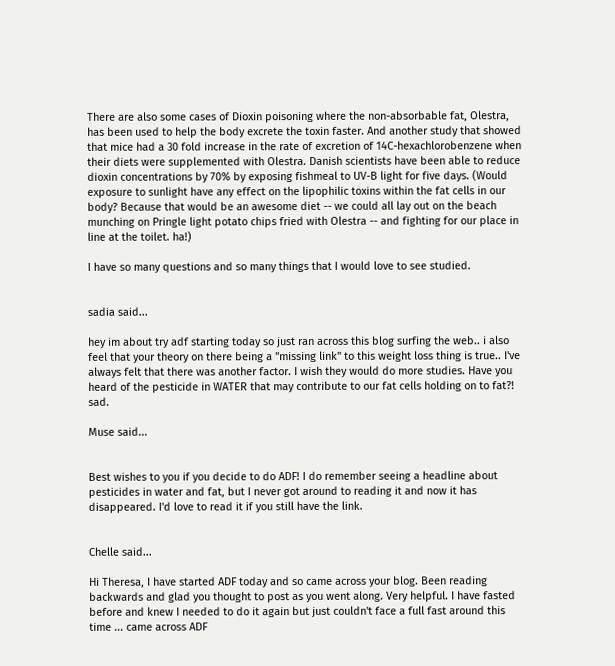There are also some cases of Dioxin poisoning where the non-absorbable fat, Olestra, has been used to help the body excrete the toxin faster. And another study that showed that mice had a 30 fold increase in the rate of excretion of 14C-hexachlorobenzene when their diets were supplemented with Olestra. Danish scientists have been able to reduce dioxin concentrations by 70% by exposing fishmeal to UV-B light for five days. (Would exposure to sunlight have any effect on the lipophilic toxins within the fat cells in our body? Because that would be an awesome diet -- we could all lay out on the beach munching on Pringle light potato chips fried with Olestra -- and fighting for our place in line at the toilet. ha!)

I have so many questions and so many things that I would love to see studied.


sadia said...

hey im about try adf starting today so just ran across this blog surfing the web.. i also feel that your theory on there being a "missing link" to this weight loss thing is true.. I've always felt that there was another factor. I wish they would do more studies. Have you heard of the pesticide in WATER that may contribute to our fat cells holding on to fat?! sad.

Muse said...


Best wishes to you if you decide to do ADF! I do remember seeing a headline about pesticides in water and fat, but I never got around to reading it and now it has disappeared. I'd love to read it if you still have the link.


Chelle said...

Hi Theresa, I have started ADF today and so came across your blog. Been reading backwards and glad you thought to post as you went along. Very helpful. I have fasted before and knew I needed to do it again but just couldn't face a full fast around this time ... came across ADF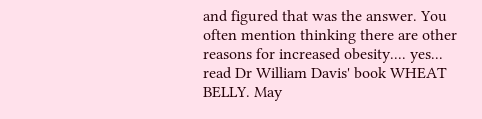and figured that was the answer. You often mention thinking there are other reasons for increased obesity.... yes... read Dr William Davis' book WHEAT BELLY. May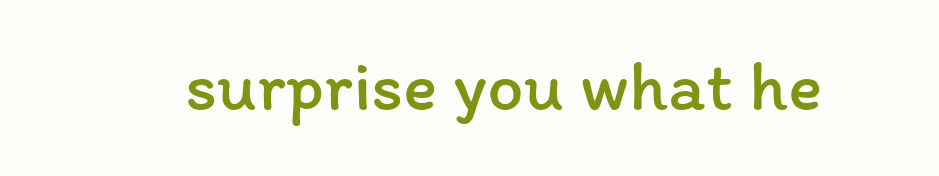surprise you what he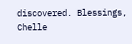discovered. Blessings, Chelle